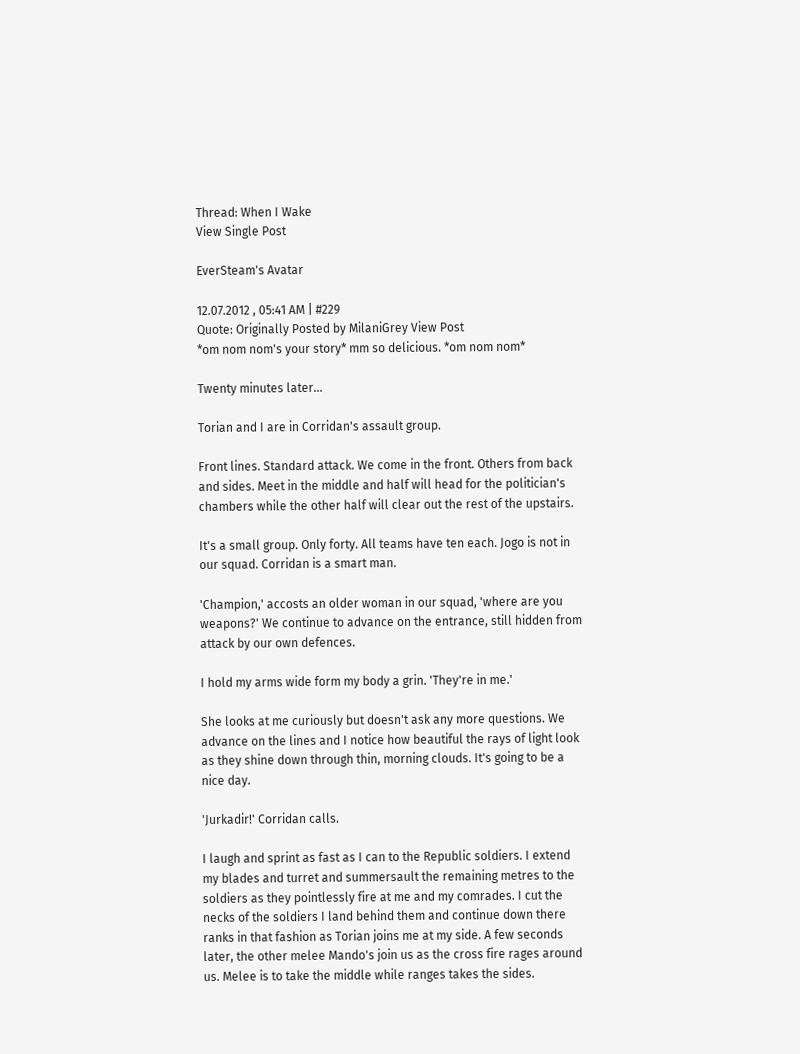Thread: When I Wake
View Single Post

EverSteam's Avatar

12.07.2012 , 05:41 AM | #229
Quote: Originally Posted by MilaniGrey View Post
*om nom nom's your story* mm so delicious. *om nom nom*

Twenty minutes later...

Torian and I are in Corridan's assault group.

Front lines. Standard attack. We come in the front. Others from back and sides. Meet in the middle and half will head for the politician's chambers while the other half will clear out the rest of the upstairs.

It's a small group. Only forty. All teams have ten each. Jogo is not in our squad. Corridan is a smart man.

'Champion,' accosts an older woman in our squad, 'where are you weapons?' We continue to advance on the entrance, still hidden from attack by our own defences.

I hold my arms wide form my body a grin. 'They're in me.'

She looks at me curiously but doesn't ask any more questions. We advance on the lines and I notice how beautiful the rays of light look as they shine down through thin, morning clouds. It's going to be a nice day.

'Jurkadir!' Corridan calls.

I laugh and sprint as fast as I can to the Republic soldiers. I extend my blades and turret and summersault the remaining metres to the soldiers as they pointlessly fire at me and my comrades. I cut the necks of the soldiers I land behind them and continue down there ranks in that fashion as Torian joins me at my side. A few seconds later, the other melee Mando's join us as the cross fire rages around us. Melee is to take the middle while ranges takes the sides.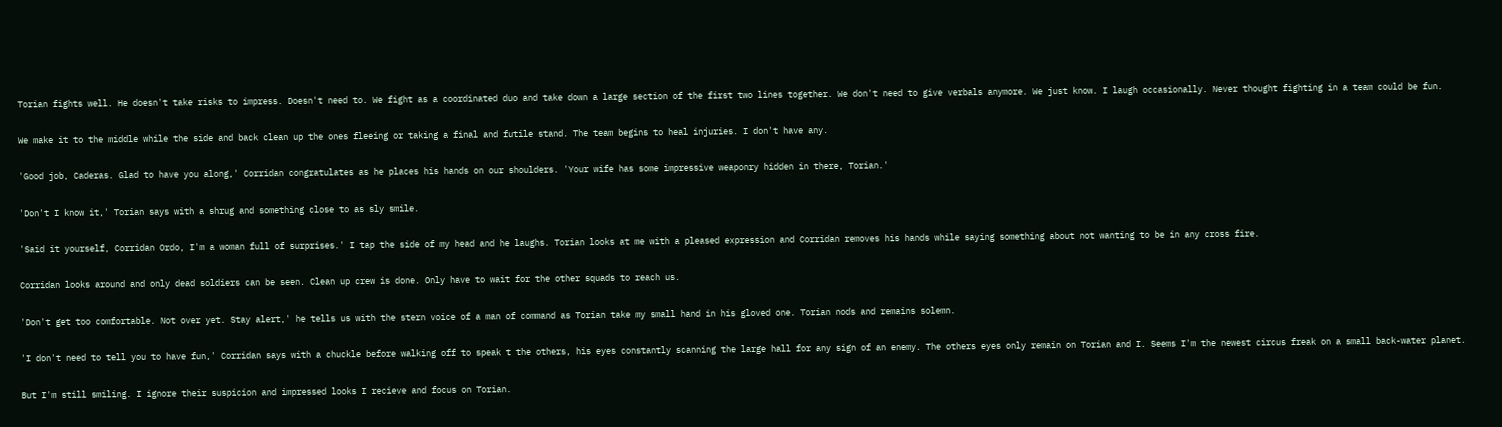Torian fights well. He doesn't take risks to impress. Doesn't need to. We fight as a coordinated duo and take down a large section of the first two lines together. We don't need to give verbals anymore. We just know. I laugh occasionally. Never thought fighting in a team could be fun.

We make it to the middle while the side and back clean up the ones fleeing or taking a final and futile stand. The team begins to heal injuries. I don't have any.

'Good job, Caderas. Glad to have you along,' Corridan congratulates as he places his hands on our shoulders. 'Your wife has some impressive weaponry hidden in there, Torian.'

'Don't I know it,' Torian says with a shrug and something close to as sly smile.

'Said it yourself, Corridan Ordo, I'm a woman full of surprises.' I tap the side of my head and he laughs. Torian looks at me with a pleased expression and Corridan removes his hands while saying something about not wanting to be in any cross fire.

Corridan looks around and only dead soldiers can be seen. Clean up crew is done. Only have to wait for the other squads to reach us.

'Don't get too comfortable. Not over yet. Stay alert,' he tells us with the stern voice of a man of command as Torian take my small hand in his gloved one. Torian nods and remains solemn.

'I don't need to tell you to have fun,' Corridan says with a chuckle before walking off to speak t the others, his eyes constantly scanning the large hall for any sign of an enemy. The others eyes only remain on Torian and I. Seems I'm the newest circus freak on a small back-water planet.

But I'm still smiling. I ignore their suspicion and impressed looks I recieve and focus on Torian.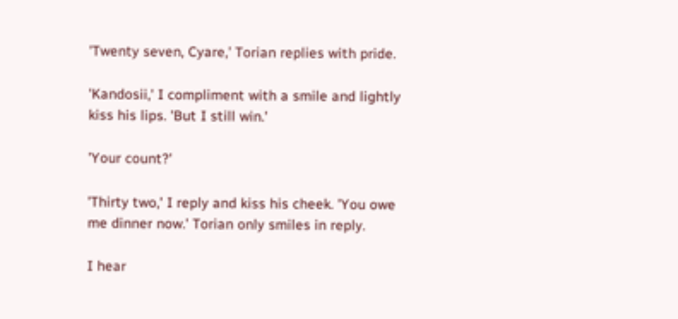'Twenty seven, Cyare,' Torian replies with pride.

'Kandosii,' I compliment with a smile and lightly kiss his lips. 'But I still win.'

'Your count?'

'Thirty two,' I reply and kiss his cheek. 'You owe me dinner now.' Torian only smiles in reply.

I hear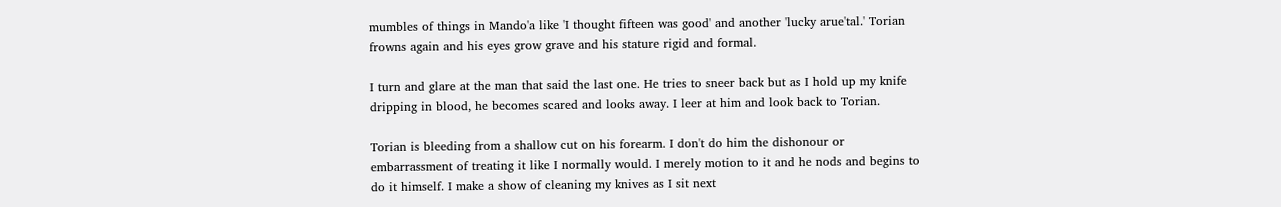mumbles of things in Mando'a like 'I thought fifteen was good' and another 'lucky arue'tal.' Torian frowns again and his eyes grow grave and his stature rigid and formal.

I turn and glare at the man that said the last one. He tries to sneer back but as I hold up my knife dripping in blood, he becomes scared and looks away. I leer at him and look back to Torian.

Torian is bleeding from a shallow cut on his forearm. I don't do him the dishonour or embarrassment of treating it like I normally would. I merely motion to it and he nods and begins to do it himself. I make a show of cleaning my knives as I sit next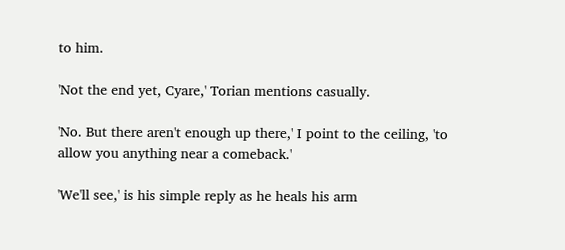to him.

'Not the end yet, Cyare,' Torian mentions casually.

'No. But there aren't enough up there,' I point to the ceiling, 'to allow you anything near a comeback.'

'We'll see,' is his simple reply as he heals his arm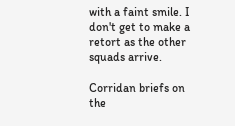with a faint smile. I don't get to make a retort as the other squads arrive.

Corridan briefs on the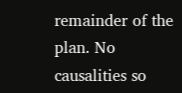remainder of the plan. No causalities so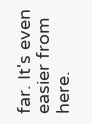far. It's even easier from here.